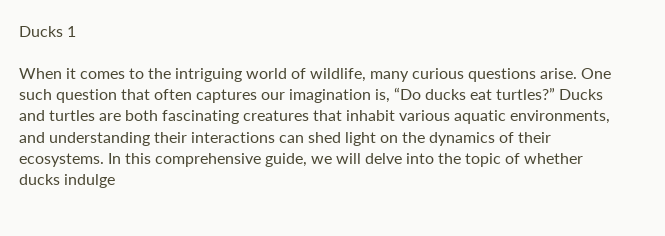Ducks 1

When it comes to the intriguing world of wildlife, many curious questions arise. One such question that often captures our imagination is, “Do ducks eat turtles?” Ducks and turtles are both fascinating creatures that inhabit various aquatic environments, and understanding their interactions can shed light on the dynamics of their ecosystems. In this comprehensive guide, we will delve into the topic of whether ducks indulge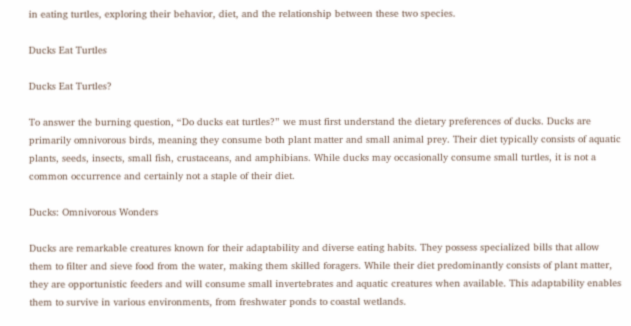in eating turtles, exploring their behavior, diet, and the relationship between these two species.

Ducks Eat Turtles

Ducks Eat Turtles?

To answer the burning question, “Do ducks eat turtles?” we must first understand the dietary preferences of ducks. Ducks are primarily omnivorous birds, meaning they consume both plant matter and small animal prey. Their diet typically consists of aquatic plants, seeds, insects, small fish, crustaceans, and amphibians. While ducks may occasionally consume small turtles, it is not a common occurrence and certainly not a staple of their diet.

Ducks: Omnivorous Wonders

Ducks are remarkable creatures known for their adaptability and diverse eating habits. They possess specialized bills that allow them to filter and sieve food from the water, making them skilled foragers. While their diet predominantly consists of plant matter, they are opportunistic feeders and will consume small invertebrates and aquatic creatures when available. This adaptability enables them to survive in various environments, from freshwater ponds to coastal wetlands.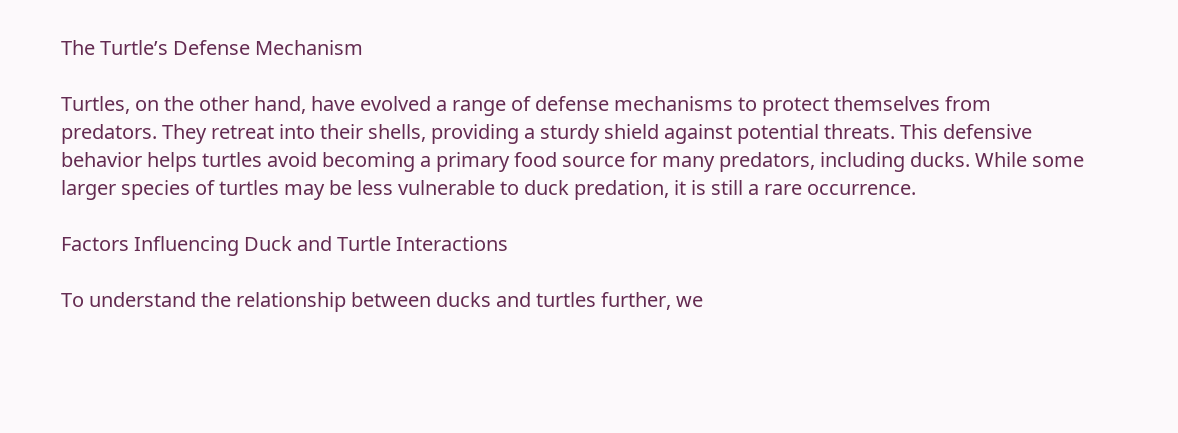The Turtle’s Defense Mechanism

Turtles, on the other hand, have evolved a range of defense mechanisms to protect themselves from predators. They retreat into their shells, providing a sturdy shield against potential threats. This defensive behavior helps turtles avoid becoming a primary food source for many predators, including ducks. While some larger species of turtles may be less vulnerable to duck predation, it is still a rare occurrence.

Factors Influencing Duck and Turtle Interactions

To understand the relationship between ducks and turtles further, we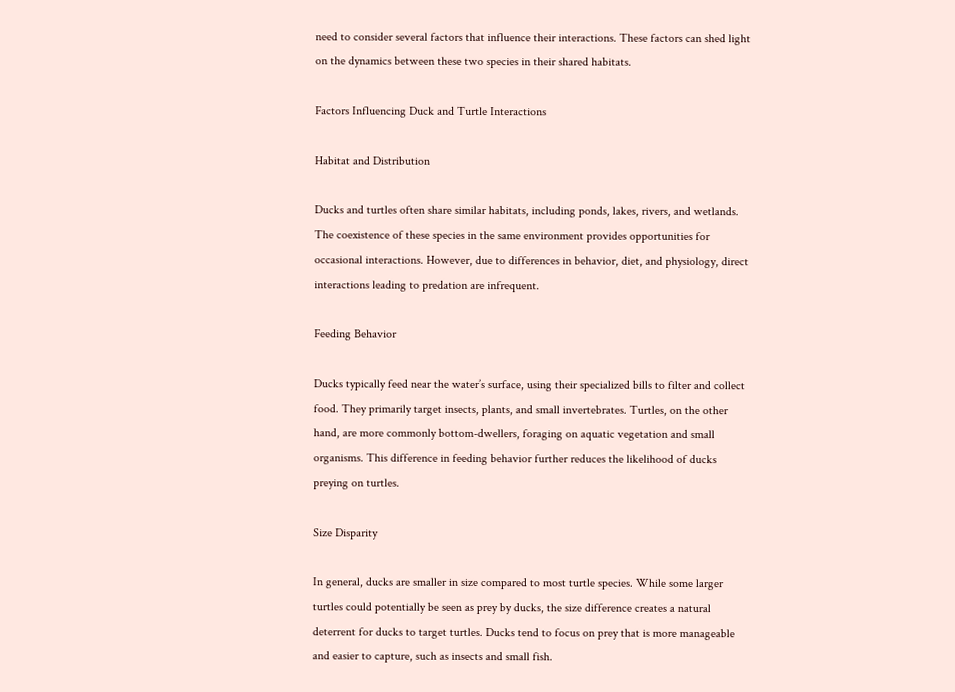need to consider several factors that influence their interactions. These factors can shed light on the dynamics between these two species in their shared habitats.

Factors Influencing Duck and Turtle Interactions

Habitat and Distribution

Ducks and turtles often share similar habitats, including ponds, lakes, rivers, and wetlands. The coexistence of these species in the same environment provides opportunities for occasional interactions. However, due to differences in behavior, diet, and physiology, direct interactions leading to predation are infrequent.

Feeding Behavior

Ducks typically feed near the water’s surface, using their specialized bills to filter and collect food. They primarily target insects, plants, and small invertebrates. Turtles, on the other hand, are more commonly bottom-dwellers, foraging on aquatic vegetation and small organisms. This difference in feeding behavior further reduces the likelihood of ducks preying on turtles.

Size Disparity

In general, ducks are smaller in size compared to most turtle species. While some larger turtles could potentially be seen as prey by ducks, the size difference creates a natural deterrent for ducks to target turtles. Ducks tend to focus on prey that is more manageable and easier to capture, such as insects and small fish.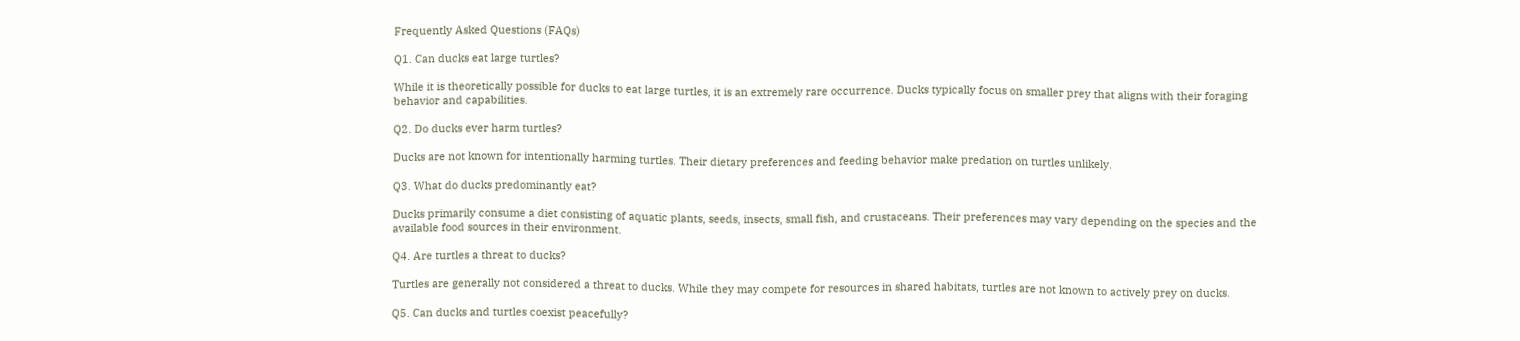Frequently Asked Questions (FAQs)

Q1. Can ducks eat large turtles?

While it is theoretically possible for ducks to eat large turtles, it is an extremely rare occurrence. Ducks typically focus on smaller prey that aligns with their foraging behavior and capabilities.

Q2. Do ducks ever harm turtles?

Ducks are not known for intentionally harming turtles. Their dietary preferences and feeding behavior make predation on turtles unlikely.

Q3. What do ducks predominantly eat?

Ducks primarily consume a diet consisting of aquatic plants, seeds, insects, small fish, and crustaceans. Their preferences may vary depending on the species and the available food sources in their environment.

Q4. Are turtles a threat to ducks?

Turtles are generally not considered a threat to ducks. While they may compete for resources in shared habitats, turtles are not known to actively prey on ducks.

Q5. Can ducks and turtles coexist peacefully?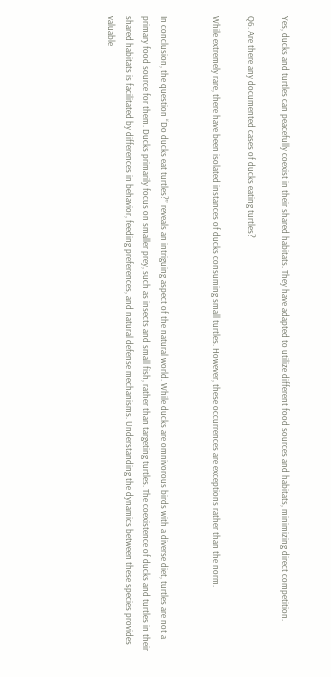Yes, ducks and turtles can peacefully coexist in their shared habitats. They have adapted to utilize different food sources and habitats, minimizing direct competition.

Q6. Are there any documented cases of ducks eating turtles?

While extremely rare, there have been isolated instances of ducks consuming small turtles. However, these occurrences are exceptions rather than the norm.


In conclusion, the question “Do ducks eat turtles?” reveals an intriguing aspect of the natural world. While ducks are omnivorous birds with a diverse diet, turtles are not a primary food source for them. Ducks primarily focus on smaller prey, such as insects and small fish, rather than targeting turtles. The coexistence of ducks and turtles in their shared habitats is facilitated by differences in behavior, feeding preferences, and natural defense mechanisms. Understanding the dynamics between these species provides valuable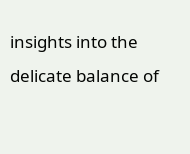insights into the delicate balance of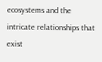ecosystems and the intricate relationships that exist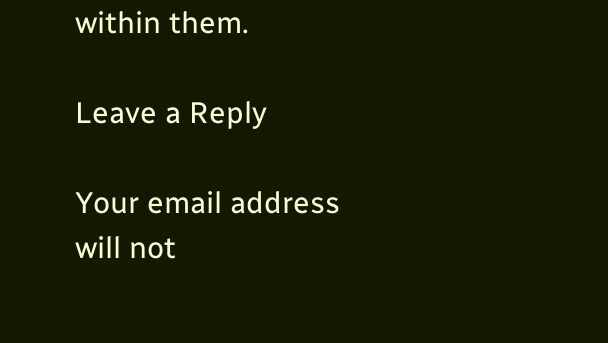within them.

Leave a Reply

Your email address will not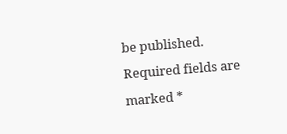be published. Required fields are marked *